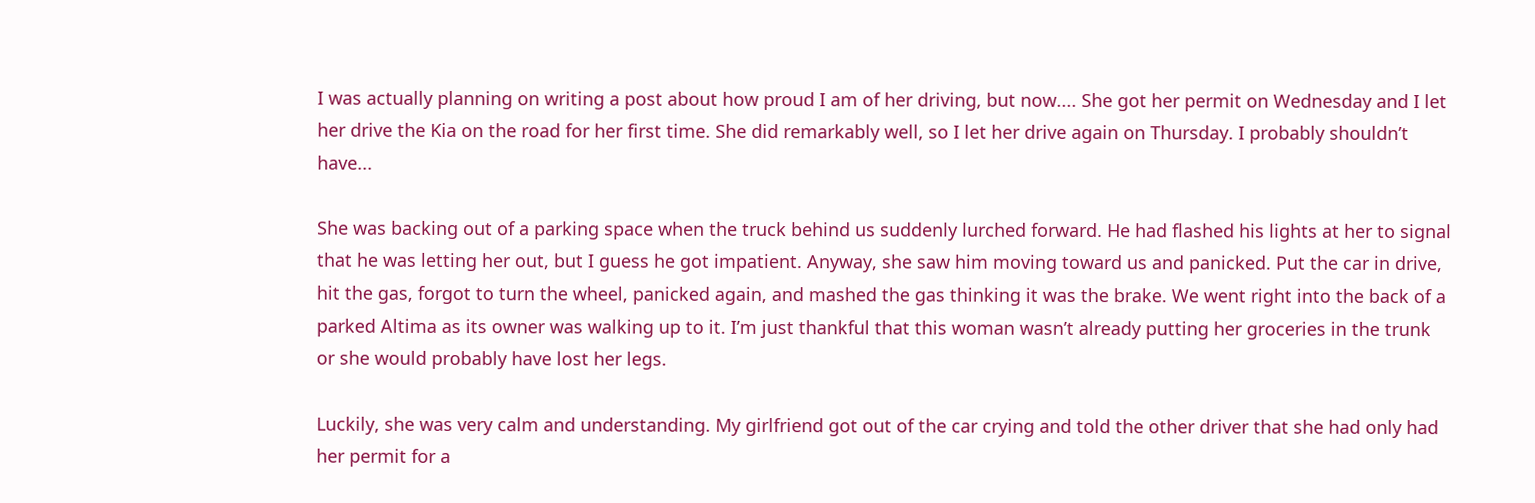I was actually planning on writing a post about how proud I am of her driving, but now.... She got her permit on Wednesday and I let her drive the Kia on the road for her first time. She did remarkably well, so I let her drive again on Thursday. I probably shouldn’t have...

She was backing out of a parking space when the truck behind us suddenly lurched forward. He had flashed his lights at her to signal that he was letting her out, but I guess he got impatient. Anyway, she saw him moving toward us and panicked. Put the car in drive, hit the gas, forgot to turn the wheel, panicked again, and mashed the gas thinking it was the brake. We went right into the back of a parked Altima as its owner was walking up to it. I’m just thankful that this woman wasn’t already putting her groceries in the trunk or she would probably have lost her legs.

Luckily, she was very calm and understanding. My girlfriend got out of the car crying and told the other driver that she had only had her permit for a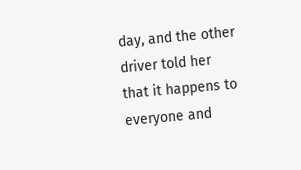day, and the other driver told her that it happens to everyone and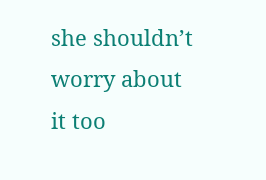she shouldn’t worry about it too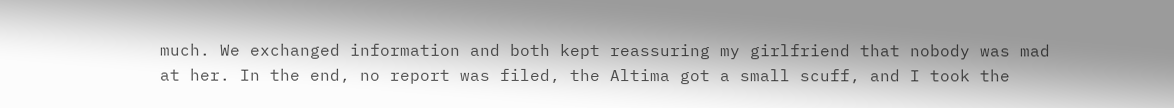much. We exchanged information and both kept reassuring my girlfriend that nobody was mad at her. In the end, no report was filed, the Altima got a small scuff, and I took the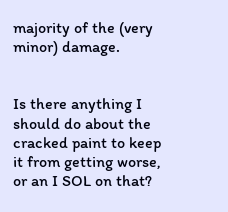majority of the (very minor) damage.


Is there anything I should do about the cracked paint to keep it from getting worse, or an I SOL on that?